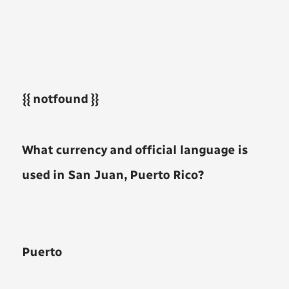{{ notfound }}

What currency and official language is used in San Juan, Puerto Rico?


Puerto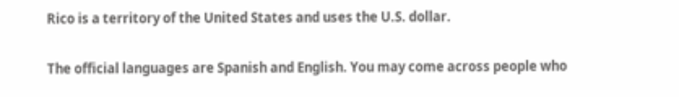Rico is a territory of the United States and uses the U.S. dollar.

The official languages are Spanish and English. You may come across people who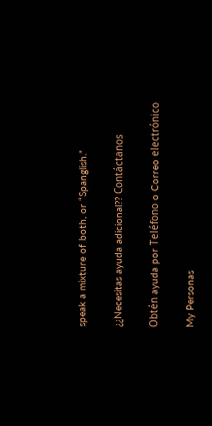speak a mixture of both, or “Spanglish.”

¿¿Necesitas ayuda adicional?? Contáctanos

Obtén ayuda por Teléfono o Correo electrónico

My Personas